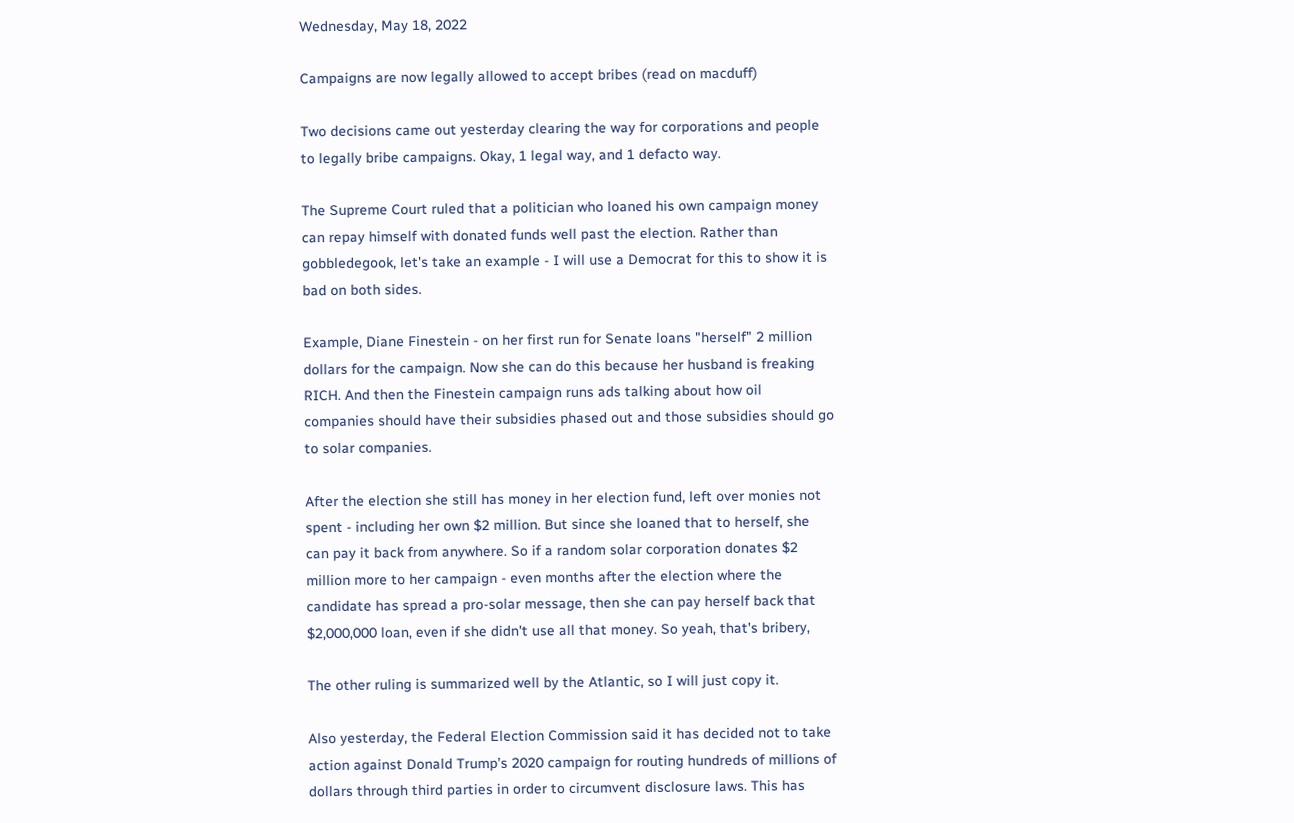Wednesday, May 18, 2022

Campaigns are now legally allowed to accept bribes (read on macduff)

Two decisions came out yesterday clearing the way for corporations and people to legally bribe campaigns. Okay, 1 legal way, and 1 defacto way.

The Supreme Court ruled that a politician who loaned his own campaign money can repay himself with donated funds well past the election. Rather than gobbledegook, let's take an example - I will use a Democrat for this to show it is bad on both sides.

Example, Diane Finestein - on her first run for Senate loans "herself" 2 million dollars for the campaign. Now she can do this because her husband is freaking RICH. And then the Finestein campaign runs ads talking about how oil companies should have their subsidies phased out and those subsidies should go to solar companies.

After the election she still has money in her election fund, left over monies not spent - including her own $2 million. But since she loaned that to herself, she can pay it back from anywhere. So if a random solar corporation donates $2 million more to her campaign - even months after the election where the candidate has spread a pro-solar message, then she can pay herself back that $2,000,000 loan, even if she didn't use all that money. So yeah, that's bribery,

The other ruling is summarized well by the Atlantic, so I will just copy it.

Also yesterday, the Federal Election Commission said it has decided not to take action against Donald Trump’s 2020 campaign for routing hundreds of millions of dollars through third parties in order to circumvent disclosure laws. This has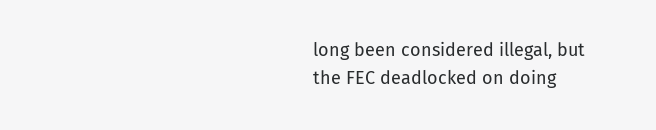long been considered illegal, but the FEC deadlocked on doing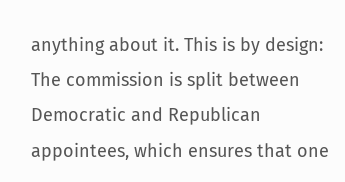anything about it. This is by design: The commission is split between Democratic and Republican appointees, which ensures that one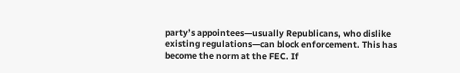party’s appointees—usually Republicans, who dislike existing regulations—can block enforcement. This has become the norm at the FEC. If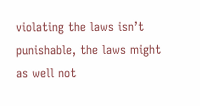violating the laws isn’t punishable, the laws might as well not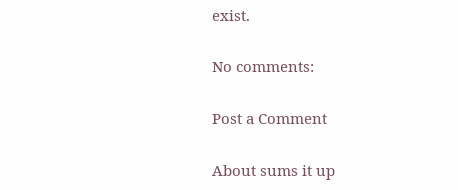exist.

No comments:

Post a Comment

About sums it up